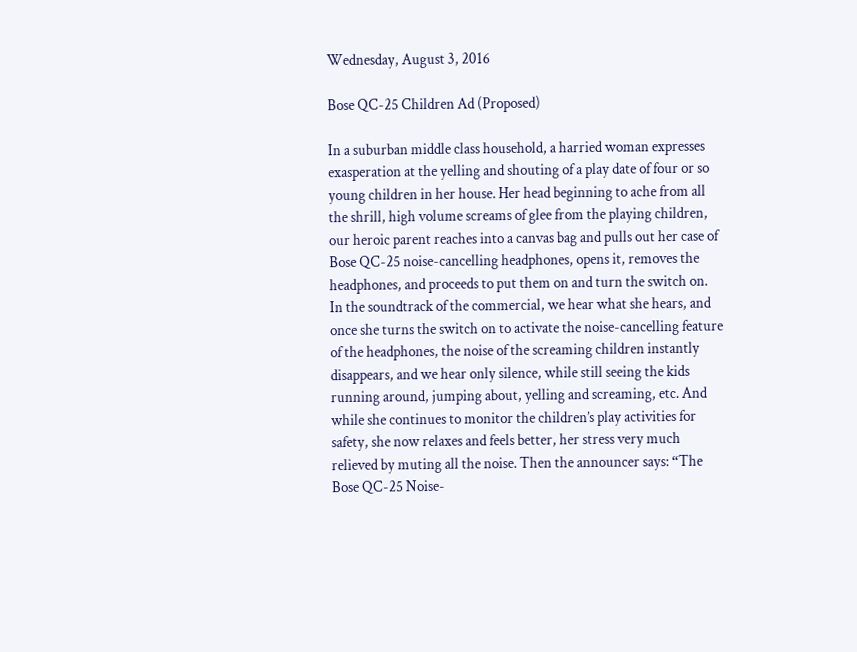Wednesday, August 3, 2016

Bose QC-25 Children Ad (Proposed)

In a suburban middle class household, a harried woman expresses exasperation at the yelling and shouting of a play date of four or so young children in her house. Her head beginning to ache from all the shrill, high volume screams of glee from the playing children, our heroic parent reaches into a canvas bag and pulls out her case of Bose QC-25 noise-cancelling headphones, opens it, removes the headphones, and proceeds to put them on and turn the switch on. In the soundtrack of the commercial, we hear what she hears, and once she turns the switch on to activate the noise-cancelling feature of the headphones, the noise of the screaming children instantly disappears, and we hear only silence, while still seeing the kids running around, jumping about, yelling and screaming, etc. And while she continues to monitor the children’s play activities for safety, she now relaxes and feels better, her stress very much relieved by muting all the noise. Then the announcer says: “The Bose QC-25 Noise-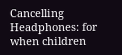Cancelling Headphones: for when children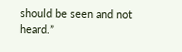should be seen and not heard.”